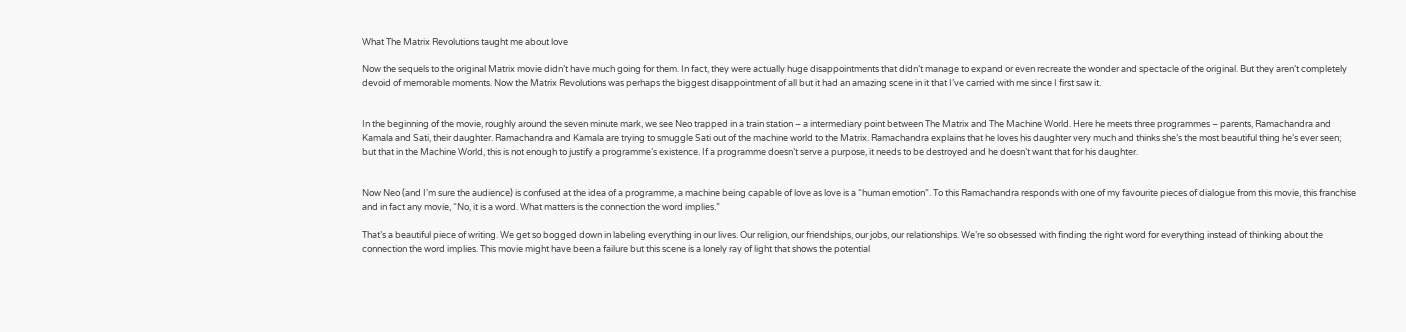What The Matrix Revolutions taught me about love

Now the sequels to the original Matrix movie didn’t have much going for them. In fact, they were actually huge disappointments that didn’t manage to expand or even recreate the wonder and spectacle of the original. But they aren’t completely devoid of memorable moments. Now the Matrix Revolutions was perhaps the biggest disappointment of all but it had an amazing scene in it that I’ve carried with me since I first saw it.


In the beginning of the movie, roughly around the seven minute mark, we see Neo trapped in a train station – a intermediary point between The Matrix and The Machine World. Here he meets three programmes – parents, Ramachandra and Kamala and Sati, their daughter. Ramachandra and Kamala are trying to smuggle Sati out of the machine world to the Matrix. Ramachandra explains that he loves his daughter very much and thinks she’s the most beautiful thing he’s ever seen; but that in the Machine World, this is not enough to justify a programme’s existence. If a programme doesn’t serve a purpose, it needs to be destroyed and he doesn’t want that for his daughter.


Now Neo (and I’m sure the audience) is confused at the idea of a programme, a machine being capable of love as love is a “human emotion”. To this Ramachandra responds with one of my favourite pieces of dialogue from this movie, this franchise and in fact any movie, “No, it is a word. What matters is the connection the word implies.”

That’s a beautiful piece of writing. We get so bogged down in labeling everything in our lives. Our religion, our friendships, our jobs, our relationships. We’re so obsessed with finding the right word for everything instead of thinking about the connection the word implies. This movie might have been a failure but this scene is a lonely ray of light that shows the potential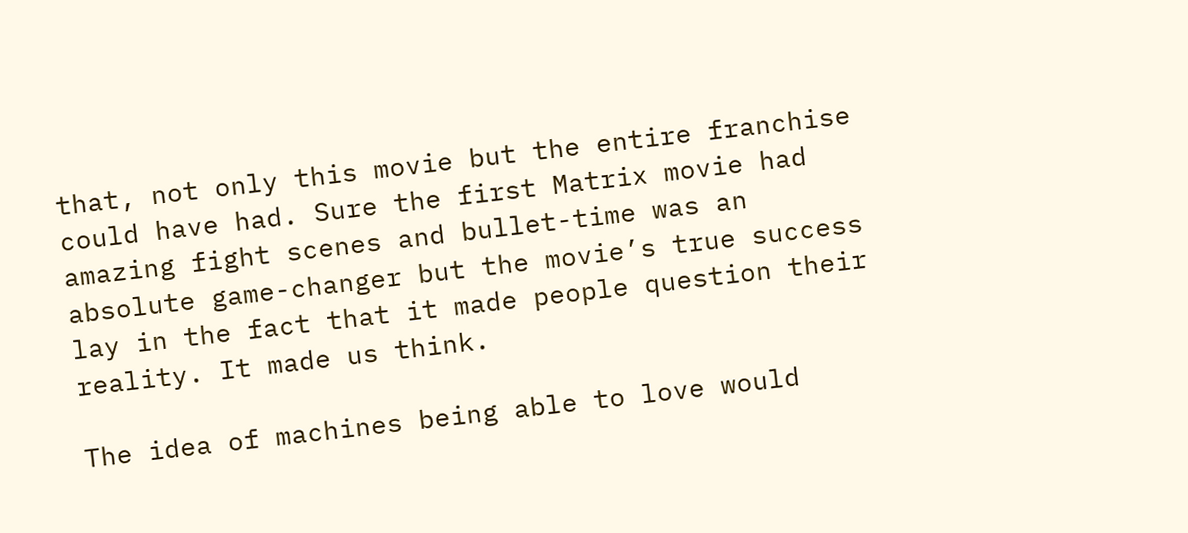that, not only this movie but the entire franchise could have had. Sure the first Matrix movie had amazing fight scenes and bullet-time was an absolute game-changer but the movie’s true success lay in the fact that it made people question their reality. It made us think.

The idea of machines being able to love would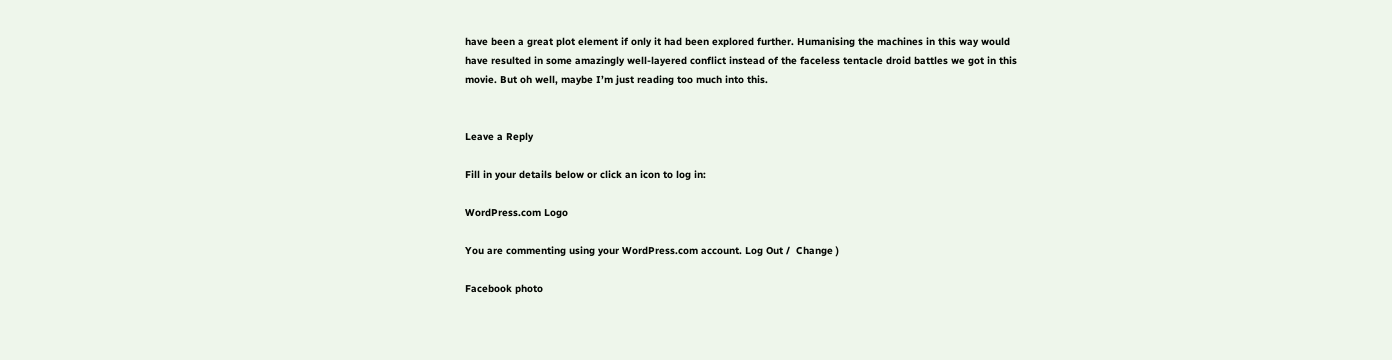have been a great plot element if only it had been explored further. Humanising the machines in this way would have resulted in some amazingly well-layered conflict instead of the faceless tentacle droid battles we got in this movie. But oh well, maybe I’m just reading too much into this.


Leave a Reply

Fill in your details below or click an icon to log in:

WordPress.com Logo

You are commenting using your WordPress.com account. Log Out /  Change )

Facebook photo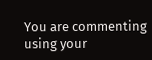You are commenting using your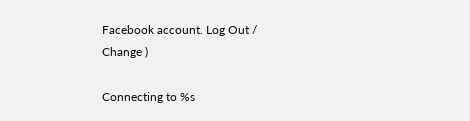Facebook account. Log Out /  Change )

Connecting to %s